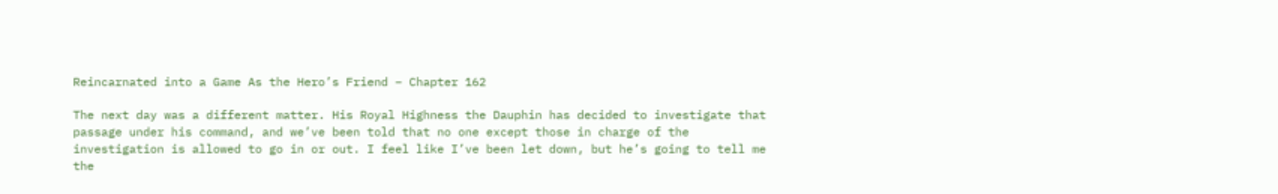Reincarnated into a Game As the Hero’s Friend – Chapter 162

The next day was a different matter. His Royal Highness the Dauphin has decided to investigate that passage under his command, and we’ve been told that no one except those in charge of the investigation is allowed to go in or out. I feel like I’ve been let down, but he’s going to tell me the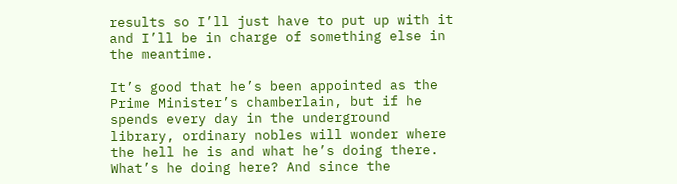results so I’ll just have to put up with it and I’ll be in charge of something else in the meantime.

It’s good that he’s been appointed as the Prime Minister’s chamberlain, but if he spends every day in the underground library, ordinary nobles will wonder where the hell he is and what he’s doing there. What’s he doing here? And since the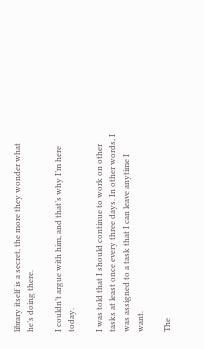library itself is a secret, the more they wonder what he’s doing there.

I couldn’t argue with him, and that’s why I’m here today.

I was told that I should continue to work on other tasks at least once every three days. In other words, I was assigned to a task that I can leave anytime I want.

The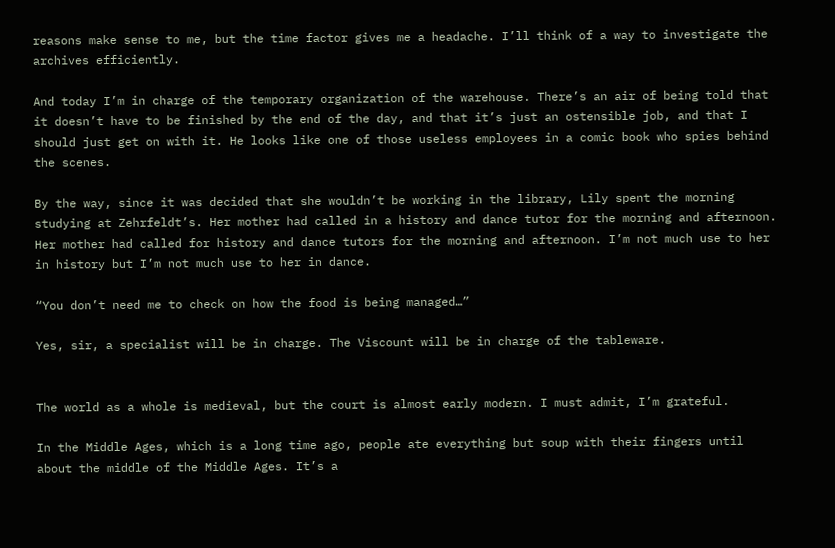reasons make sense to me, but the time factor gives me a headache. I’ll think of a way to investigate the archives efficiently.

And today I’m in charge of the temporary organization of the warehouse. There’s an air of being told that it doesn’t have to be finished by the end of the day, and that it’s just an ostensible job, and that I should just get on with it. He looks like one of those useless employees in a comic book who spies behind the scenes.

By the way, since it was decided that she wouldn’t be working in the library, Lily spent the morning studying at Zehrfeldt’s. Her mother had called in a history and dance tutor for the morning and afternoon. Her mother had called for history and dance tutors for the morning and afternoon. I’m not much use to her in history but I’m not much use to her in dance.

“You don’t need me to check on how the food is being managed…”

Yes, sir, a specialist will be in charge. The Viscount will be in charge of the tableware.


The world as a whole is medieval, but the court is almost early modern. I must admit, I’m grateful.

In the Middle Ages, which is a long time ago, people ate everything but soup with their fingers until about the middle of the Middle Ages. It’s a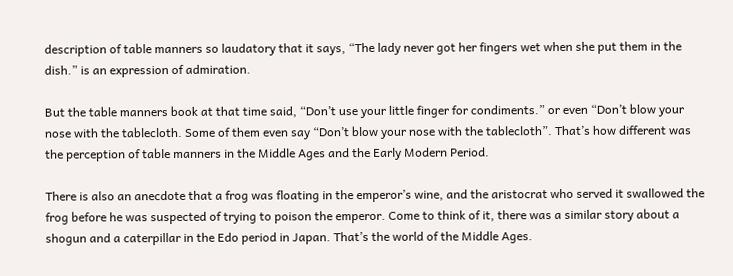description of table manners so laudatory that it says, “The lady never got her fingers wet when she put them in the dish.” is an expression of admiration.

But the table manners book at that time said, “Don’t use your little finger for condiments.” or even “Don’t blow your nose with the tablecloth. Some of them even say “Don’t blow your nose with the tablecloth”. That’s how different was the perception of table manners in the Middle Ages and the Early Modern Period.

There is also an anecdote that a frog was floating in the emperor’s wine, and the aristocrat who served it swallowed the frog before he was suspected of trying to poison the emperor. Come to think of it, there was a similar story about a shogun and a caterpillar in the Edo period in Japan. That’s the world of the Middle Ages.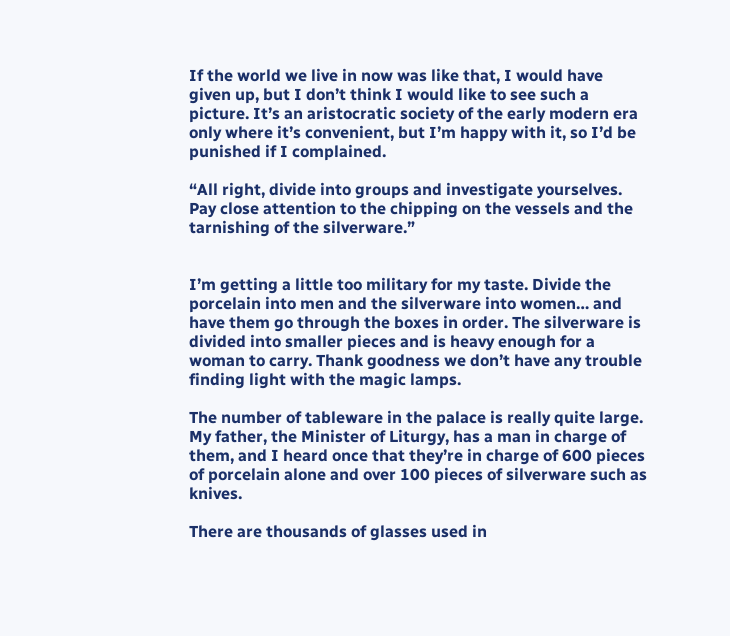If the world we live in now was like that, I would have given up, but I don’t think I would like to see such a picture. It’s an aristocratic society of the early modern era only where it’s convenient, but I’m happy with it, so I’d be punished if I complained.

“All right, divide into groups and investigate yourselves. Pay close attention to the chipping on the vessels and the tarnishing of the silverware.”


I’m getting a little too military for my taste. Divide the porcelain into men and the silverware into women… and have them go through the boxes in order. The silverware is divided into smaller pieces and is heavy enough for a woman to carry. Thank goodness we don’t have any trouble finding light with the magic lamps.

The number of tableware in the palace is really quite large. My father, the Minister of Liturgy, has a man in charge of them, and I heard once that they’re in charge of 600 pieces of porcelain alone and over 100 pieces of silverware such as knives.

There are thousands of glasses used in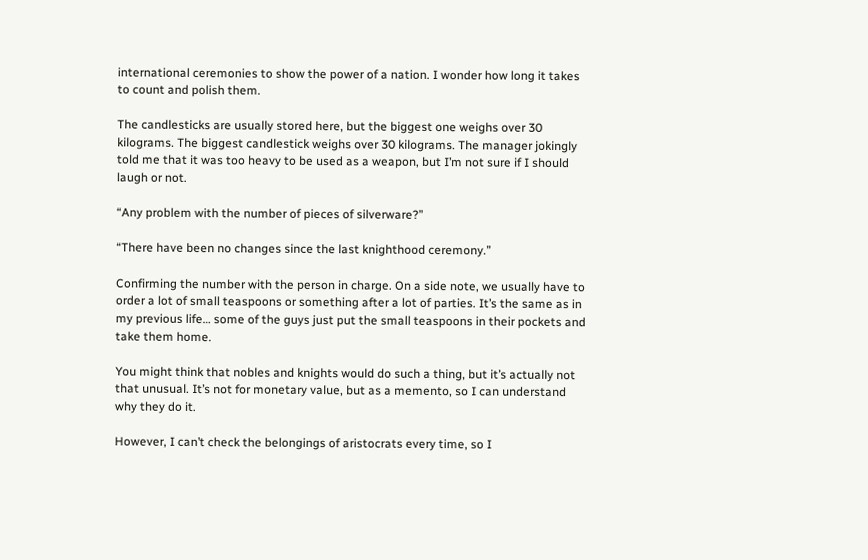international ceremonies to show the power of a nation. I wonder how long it takes to count and polish them.

The candlesticks are usually stored here, but the biggest one weighs over 30 kilograms. The biggest candlestick weighs over 30 kilograms. The manager jokingly told me that it was too heavy to be used as a weapon, but I’m not sure if I should laugh or not.

“Any problem with the number of pieces of silverware?”

“There have been no changes since the last knighthood ceremony.”

Confirming the number with the person in charge. On a side note, we usually have to order a lot of small teaspoons or something after a lot of parties. It’s the same as in my previous life… some of the guys just put the small teaspoons in their pockets and take them home.

You might think that nobles and knights would do such a thing, but it’s actually not that unusual. It’s not for monetary value, but as a memento, so I can understand why they do it.

However, I can’t check the belongings of aristocrats every time, so I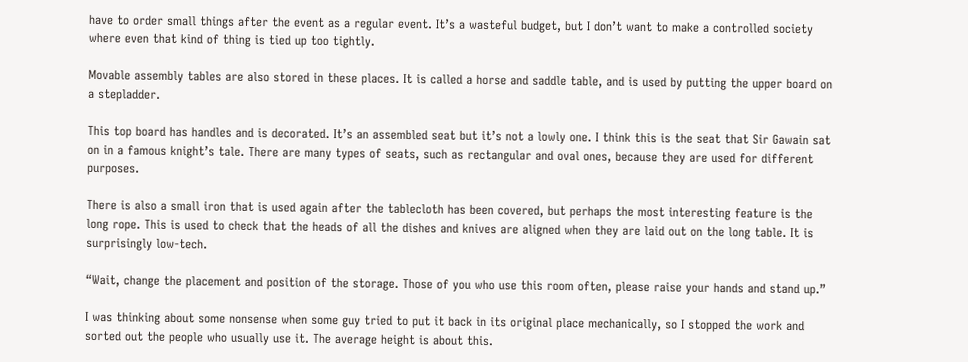have to order small things after the event as a regular event. It’s a wasteful budget, but I don’t want to make a controlled society where even that kind of thing is tied up too tightly.

Movable assembly tables are also stored in these places. It is called a horse and saddle table, and is used by putting the upper board on a stepladder.

This top board has handles and is decorated. It’s an assembled seat but it’s not a lowly one. I think this is the seat that Sir Gawain sat on in a famous knight’s tale. There are many types of seats, such as rectangular and oval ones, because they are used for different purposes.

There is also a small iron that is used again after the tablecloth has been covered, but perhaps the most interesting feature is the long rope. This is used to check that the heads of all the dishes and knives are aligned when they are laid out on the long table. It is surprisingly low-tech.

“Wait, change the placement and position of the storage. Those of you who use this room often, please raise your hands and stand up.”

I was thinking about some nonsense when some guy tried to put it back in its original place mechanically, so I stopped the work and sorted out the people who usually use it. The average height is about this.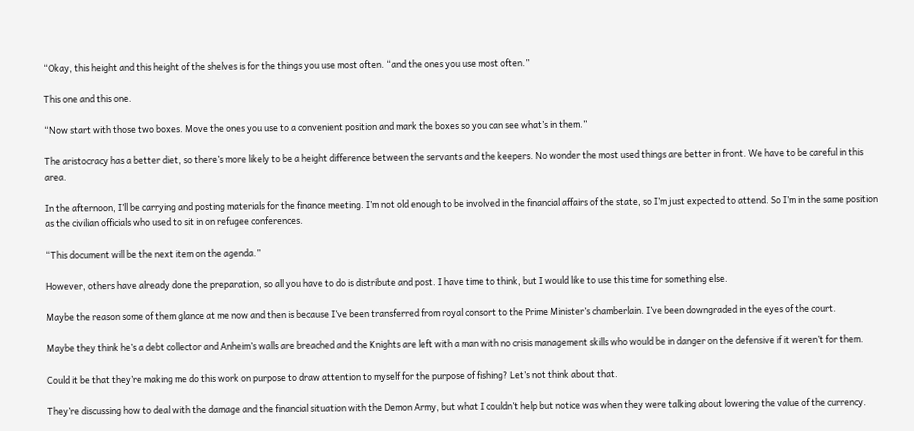“Okay, this height and this height of the shelves is for the things you use most often. “and the ones you use most often.”

This one and this one.

“Now start with those two boxes. Move the ones you use to a convenient position and mark the boxes so you can see what’s in them.”

The aristocracy has a better diet, so there’s more likely to be a height difference between the servants and the keepers. No wonder the most used things are better in front. We have to be careful in this area.

In the afternoon, I’ll be carrying and posting materials for the finance meeting. I’m not old enough to be involved in the financial affairs of the state, so I’m just expected to attend. So I’m in the same position as the civilian officials who used to sit in on refugee conferences.

“This document will be the next item on the agenda.”

However, others have already done the preparation, so all you have to do is distribute and post. I have time to think, but I would like to use this time for something else.

Maybe the reason some of them glance at me now and then is because I’ve been transferred from royal consort to the Prime Minister’s chamberlain. I’ve been downgraded in the eyes of the court.

Maybe they think he’s a debt collector and Anheim’s walls are breached and the Knights are left with a man with no crisis management skills who would be in danger on the defensive if it weren’t for them.

Could it be that they’re making me do this work on purpose to draw attention to myself for the purpose of fishing? Let’s not think about that.

They’re discussing how to deal with the damage and the financial situation with the Demon Army, but what I couldn’t help but notice was when they were talking about lowering the value of the currency.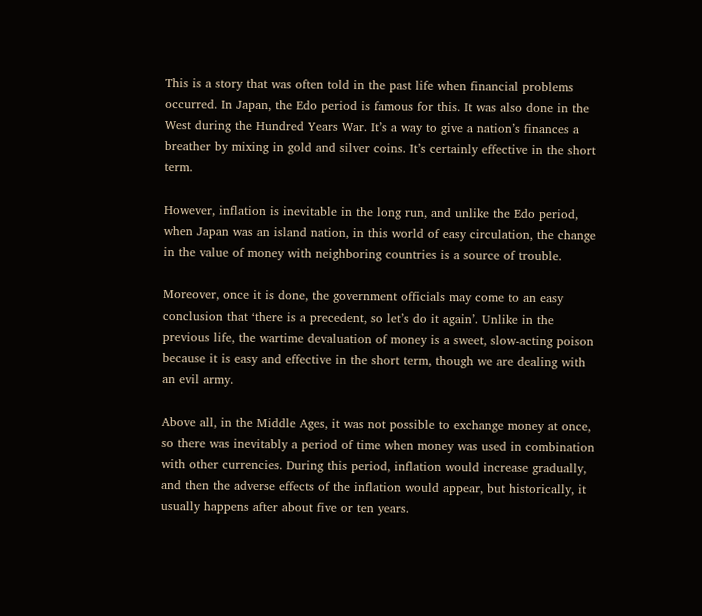This is a story that was often told in the past life when financial problems occurred. In Japan, the Edo period is famous for this. It was also done in the West during the Hundred Years War. It’s a way to give a nation’s finances a breather by mixing in gold and silver coins. It’s certainly effective in the short term.

However, inflation is inevitable in the long run, and unlike the Edo period, when Japan was an island nation, in this world of easy circulation, the change in the value of money with neighboring countries is a source of trouble.

Moreover, once it is done, the government officials may come to an easy conclusion that ‘there is a precedent, so let’s do it again’. Unlike in the previous life, the wartime devaluation of money is a sweet, slow-acting poison because it is easy and effective in the short term, though we are dealing with an evil army.

Above all, in the Middle Ages, it was not possible to exchange money at once, so there was inevitably a period of time when money was used in combination with other currencies. During this period, inflation would increase gradually, and then the adverse effects of the inflation would appear, but historically, it usually happens after about five or ten years.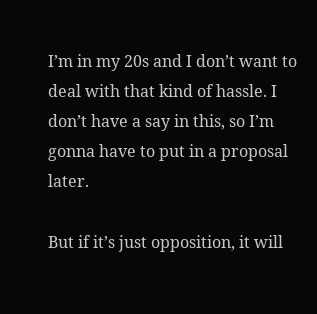I’m in my 20s and I don’t want to deal with that kind of hassle. I don’t have a say in this, so I’m gonna have to put in a proposal later.

But if it’s just opposition, it will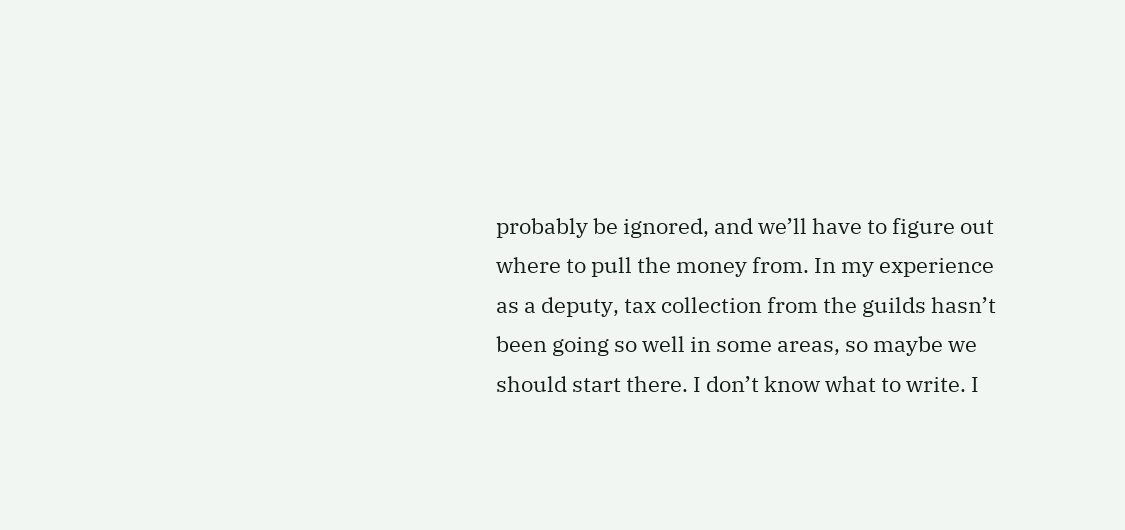probably be ignored, and we’ll have to figure out where to pull the money from. In my experience as a deputy, tax collection from the guilds hasn’t been going so well in some areas, so maybe we should start there. I don’t know what to write. I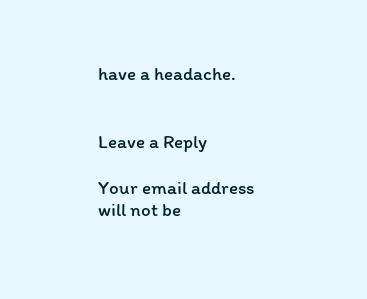have a headache.


Leave a Reply

Your email address will not be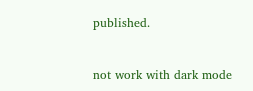published.


not work with dark mode